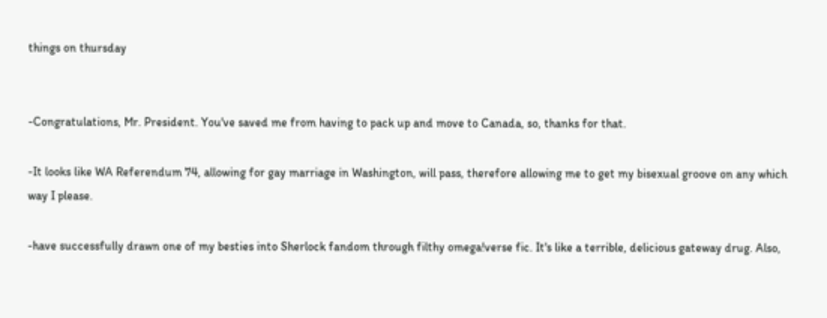things on thursday


-Congratulations, Mr. President. You've saved me from having to pack up and move to Canada, so, thanks for that.

-It looks like WA Referendum 74, allowing for gay marriage in Washington, will pass, therefore allowing me to get my bisexual groove on any which way I please.

-have successfully drawn one of my besties into Sherlock fandom through filthy omega!verse fic. It's like a terrible, delicious gateway drug. Also,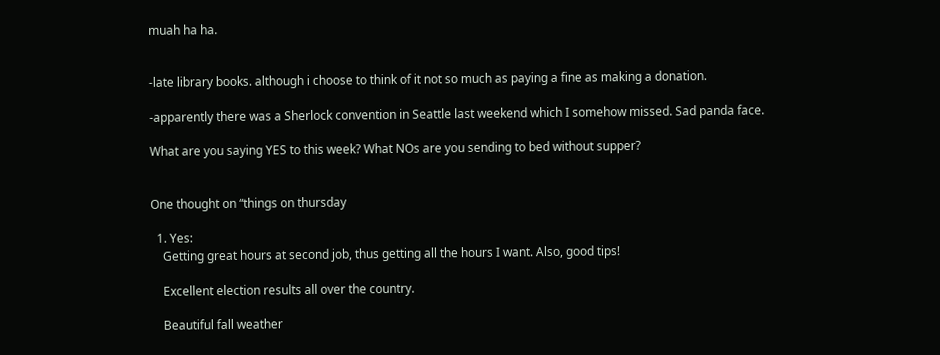muah ha ha.


-late library books. although i choose to think of it not so much as paying a fine as making a donation.

-apparently there was a Sherlock convention in Seattle last weekend which I somehow missed. Sad panda face.

What are you saying YES to this week? What NOs are you sending to bed without supper?


One thought on “things on thursday

  1. Yes:
    Getting great hours at second job, thus getting all the hours I want. Also, good tips!

    Excellent election results all over the country.

    Beautiful fall weather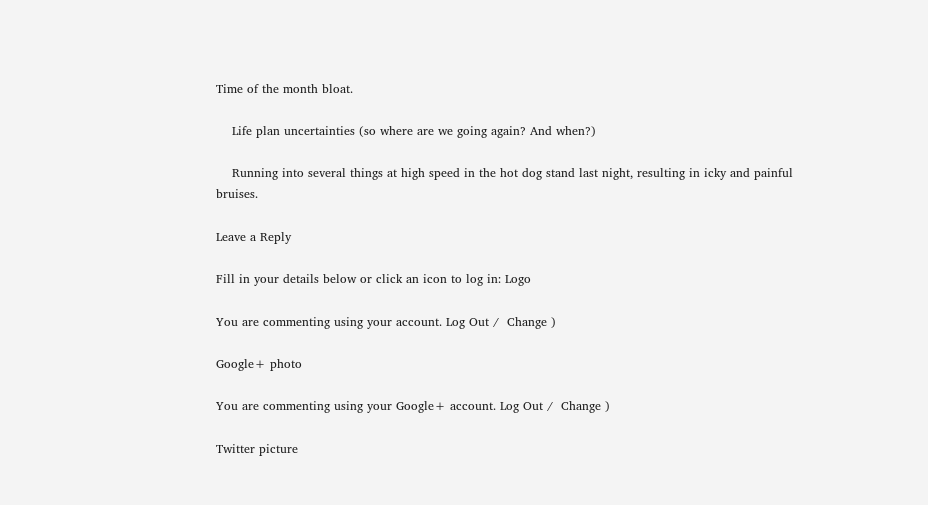Time of the month bloat.

    Life plan uncertainties (so where are we going again? And when?)

    Running into several things at high speed in the hot dog stand last night, resulting in icky and painful bruises.

Leave a Reply

Fill in your details below or click an icon to log in: Logo

You are commenting using your account. Log Out /  Change )

Google+ photo

You are commenting using your Google+ account. Log Out /  Change )

Twitter picture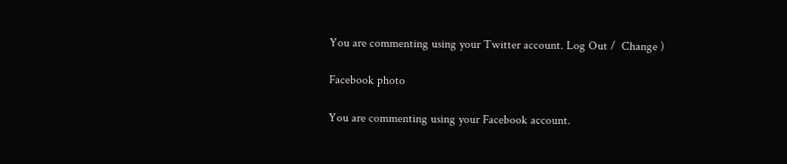You are commenting using your Twitter account. Log Out /  Change )

Facebook photo

You are commenting using your Facebook account.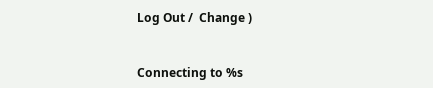Log Out /  Change )


Connecting to %s